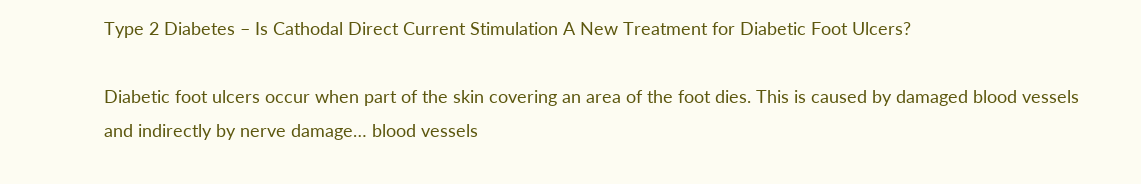Type 2 Diabetes – Is Cathodal Direct Current Stimulation A New Treatment for Diabetic Foot Ulcers?

Diabetic foot ulcers occur when part of the skin covering an area of the foot dies. This is caused by damaged blood vessels and indirectly by nerve damage… blood vessels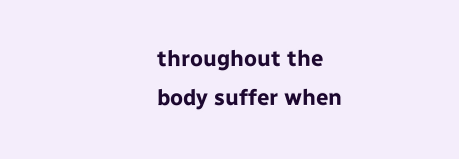throughout the body suffer when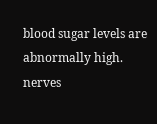blood sugar levels are abnormally high. nerves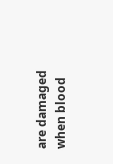are damaged when blood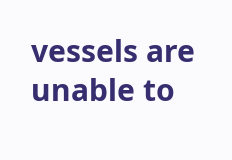vessels are unable to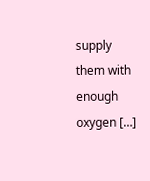supply them with enough oxygen […]